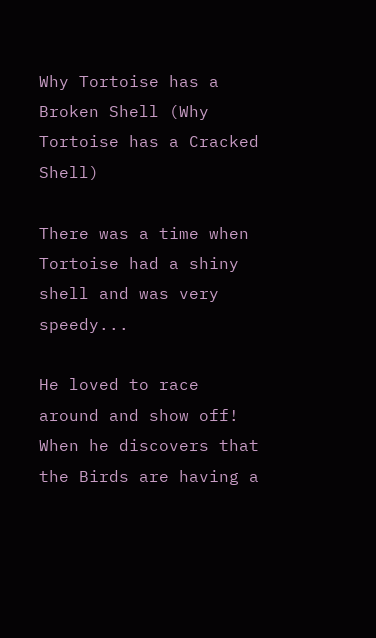Why Tortoise has a Broken Shell (Why Tortoise has a Cracked Shell)

There was a time when Tortoise had a shiny shell and was very speedy...

He loved to race around and show off! When he discovers that the Birds are having a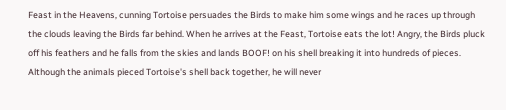Feast in the Heavens, cunning Tortoise persuades the Birds to make him some wings and he races up through the clouds leaving the Birds far behind. When he arrives at the Feast, Tortoise eats the lot! Angry, the Birds pluck off his feathers and he falls from the skies and lands BOOF! on his shell breaking it into hundreds of pieces. Although the animals pieced Tortoise's shell back together, he will never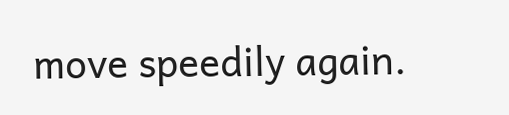move speedily again.